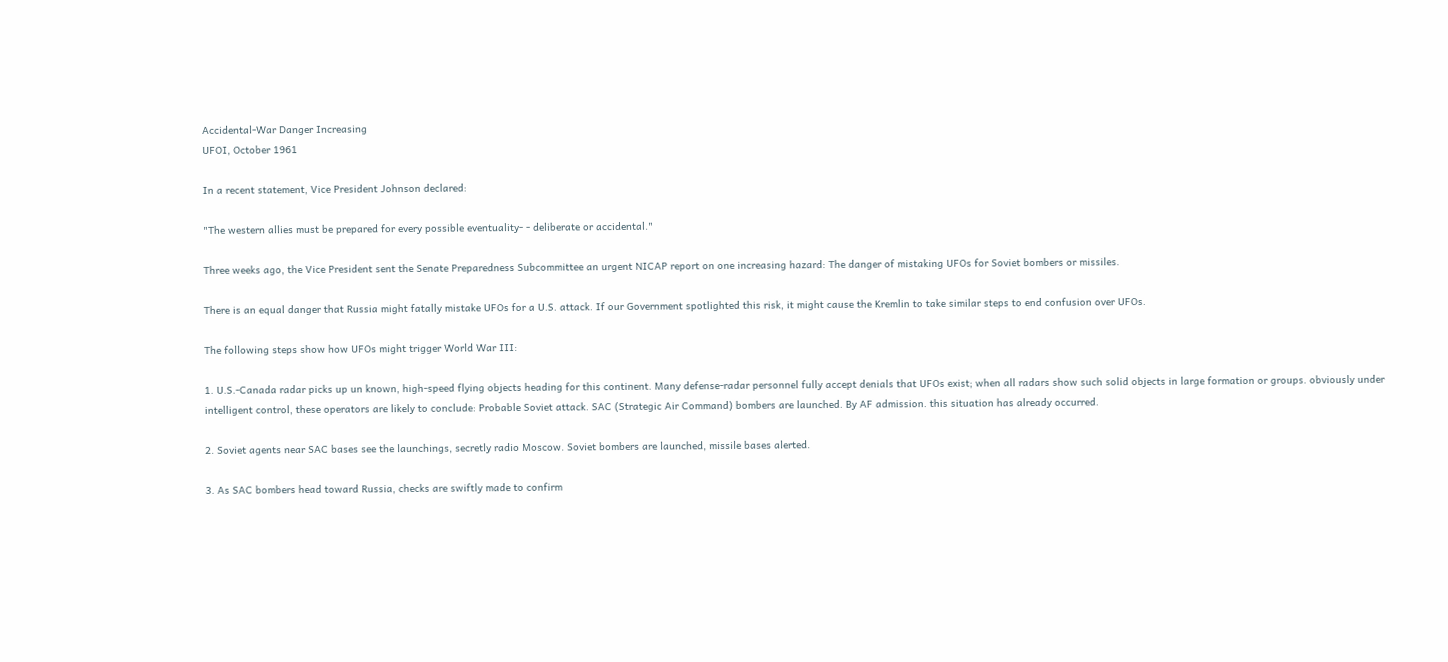Accidental-War Danger Increasing
UFOI, October 1961

In a recent statement, Vice President Johnson declared:

"The western allies must be prepared for every possible eventuality- - deliberate or accidental."

Three weeks ago, the Vice President sent the Senate Preparedness Subcommittee an urgent NICAP report on one increasing hazard: The danger of mistaking UFOs for Soviet bombers or missiles.

There is an equal danger that Russia might fatally mistake UFOs for a U.S. attack. If our Government spotlighted this risk, it might cause the Kremlin to take similar steps to end confusion over UFOs.

The following steps show how UFOs might trigger World War III:

1. U.S.-Canada radar picks up un known, high-speed flying objects heading for this continent. Many defense-radar personnel fully accept denials that UFOs exist; when all radars show such solid objects in large formation or groups. obviously under intelligent control, these operators are likely to conclude: Probable Soviet attack. SAC (Strategic Air Command) bombers are launched. By AF admission. this situation has already occurred.

2. Soviet agents near SAC bases see the launchings, secretly radio Moscow. Soviet bombers are launched, missile bases alerted.

3. As SAC bombers head toward Russia, checks are swiftly made to confirm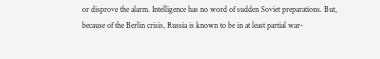or disprove the alarm. Intelligence has no word of sudden Soviet preparations. But, because of the Berlin crisis, Russia is known to be in at least partial war-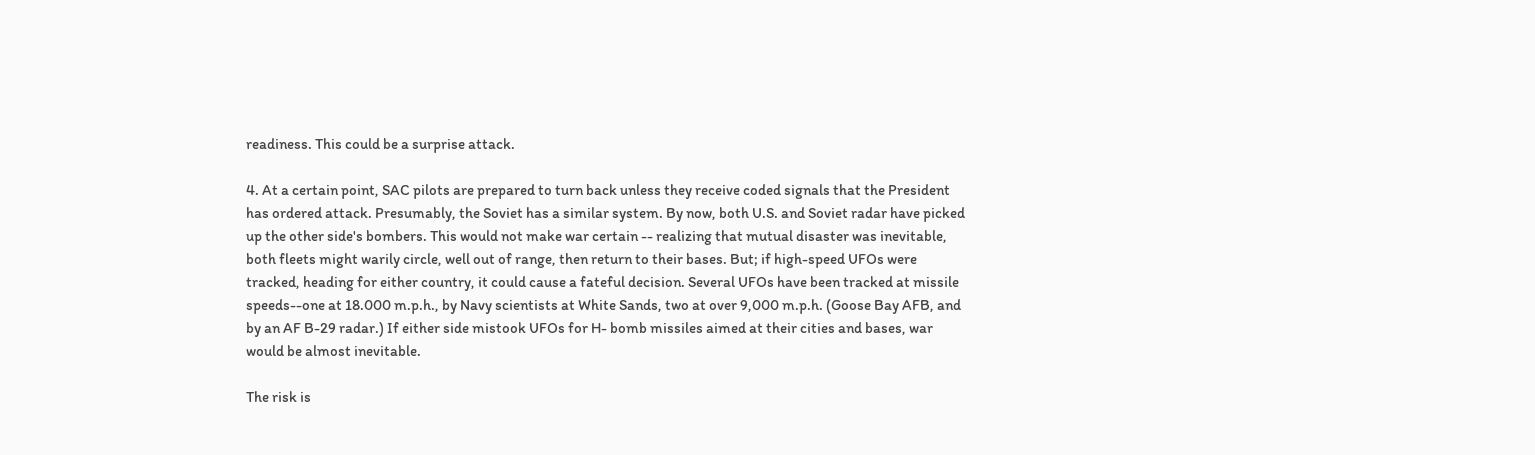readiness. This could be a surprise attack.

4. At a certain point, SAC pilots are prepared to turn back unless they receive coded signals that the President has ordered attack. Presumably, the Soviet has a similar system. By now, both U.S. and Soviet radar have picked up the other side's bombers. This would not make war certain -- realizing that mutual disaster was inevitable, both fleets might warily circle, well out of range, then return to their bases. But; if high-speed UFOs were tracked, heading for either country, it could cause a fateful decision. Several UFOs have been tracked at missile speeds--one at 18.000 m.p.h., by Navy scientists at White Sands, two at over 9,000 m.p.h. (Goose Bay AFB, and by an AF B-29 radar.) If either side mistook UFOs for H- bomb missiles aimed at their cities and bases, war would be almost inevitable.

The risk is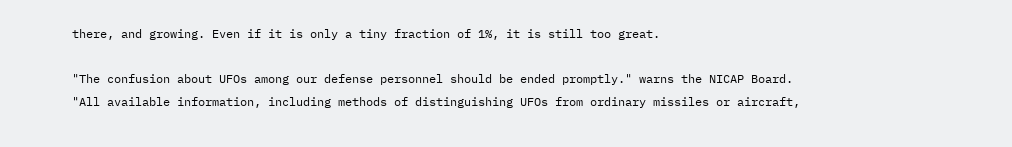there, and growing. Even if it is only a tiny fraction of 1%, it is still too great.

"The confusion about UFOs among our defense personnel should be ended promptly." warns the NICAP Board. "All available information, including methods of distinguishing UFOs from ordinary missiles or aircraft,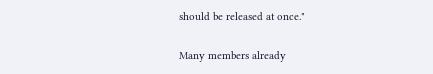should be released at once."

Many members already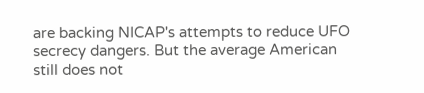are backing NICAP's attempts to reduce UFO secrecy dangers. But the average American still does not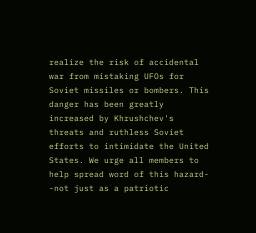realize the risk of accidental war from mistaking UFOs for Soviet missiles or bombers. This danger has been greatly increased by Khrushchev's threats and ruthless Soviet efforts to intimidate the United States. We urge all members to help spread word of this hazard- -not just as a patriotic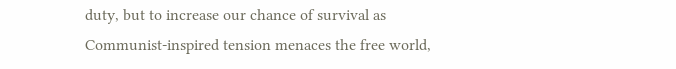duty, but to increase our chance of survival as Communist-inspired tension menaces the free world,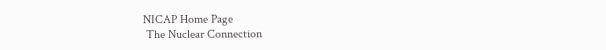NICAP Home Page
 The Nuclear Connection